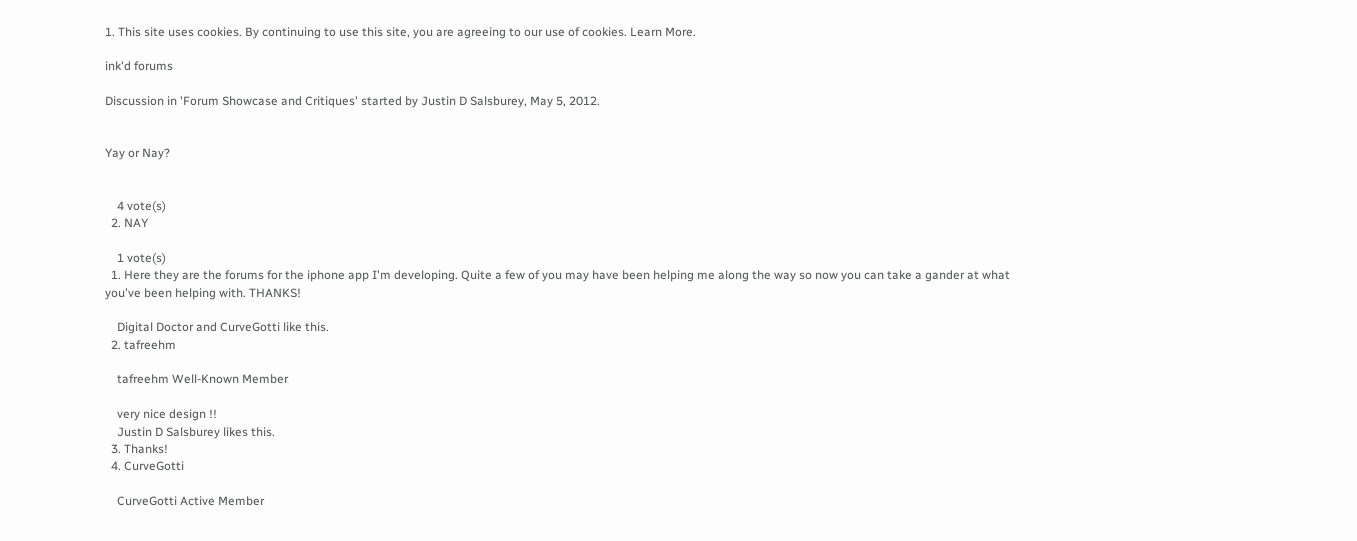1. This site uses cookies. By continuing to use this site, you are agreeing to our use of cookies. Learn More.

ink'd forums

Discussion in 'Forum Showcase and Critiques' started by Justin D Salsburey, May 5, 2012.


Yay or Nay?


    4 vote(s)
  2. NAY

    1 vote(s)
  1. Here they are the forums for the iphone app I'm developing. Quite a few of you may have been helping me along the way so now you can take a gander at what you've been helping with. THANKS!

    Digital Doctor and CurveGotti like this.
  2. tafreehm

    tafreehm Well-Known Member

    very nice design !!
    Justin D Salsburey likes this.
  3. Thanks!
  4. CurveGotti

    CurveGotti Active Member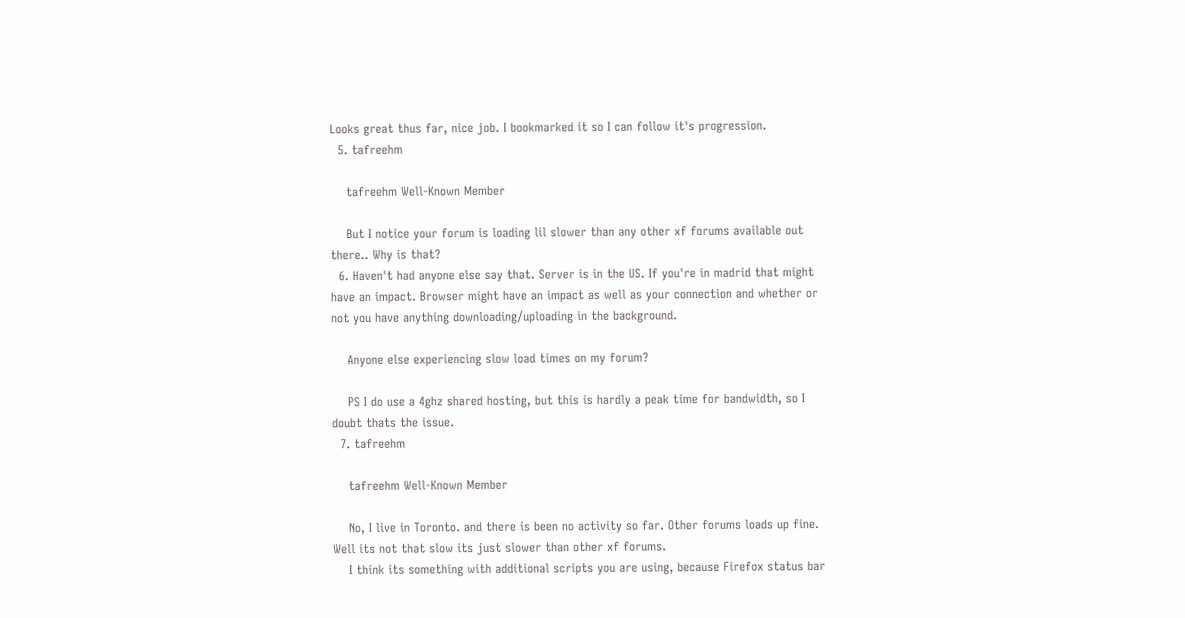Looks great thus far, nice job. I bookmarked it so I can follow it's progression.
  5. tafreehm

    tafreehm Well-Known Member

    But I notice your forum is loading lil slower than any other xf forums available out there.. Why is that?
  6. Haven't had anyone else say that. Server is in the US. If you're in madrid that might have an impact. Browser might have an impact as well as your connection and whether or not you have anything downloading/uploading in the background.

    Anyone else experiencing slow load times on my forum?

    PS I do use a 4ghz shared hosting, but this is hardly a peak time for bandwidth, so I doubt thats the issue.
  7. tafreehm

    tafreehm Well-Known Member

    No, I live in Toronto. and there is been no activity so far. Other forums loads up fine. Well its not that slow its just slower than other xf forums.
    I think its something with additional scripts you are using, because Firefox status bar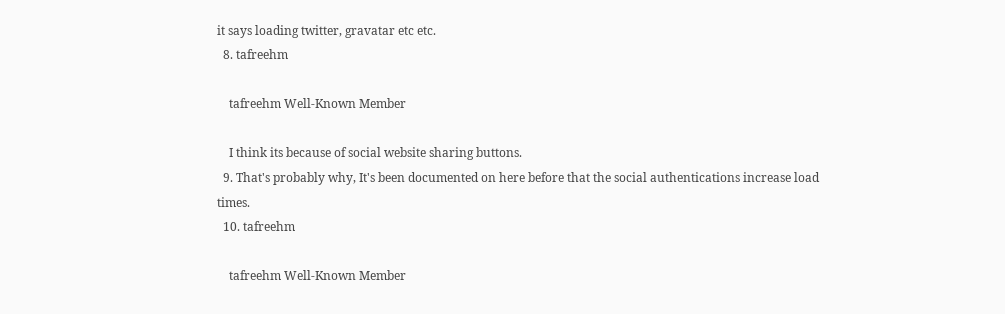it says loading twitter, gravatar etc etc.
  8. tafreehm

    tafreehm Well-Known Member

    I think its because of social website sharing buttons.
  9. That's probably why, It's been documented on here before that the social authentications increase load times.
  10. tafreehm

    tafreehm Well-Known Member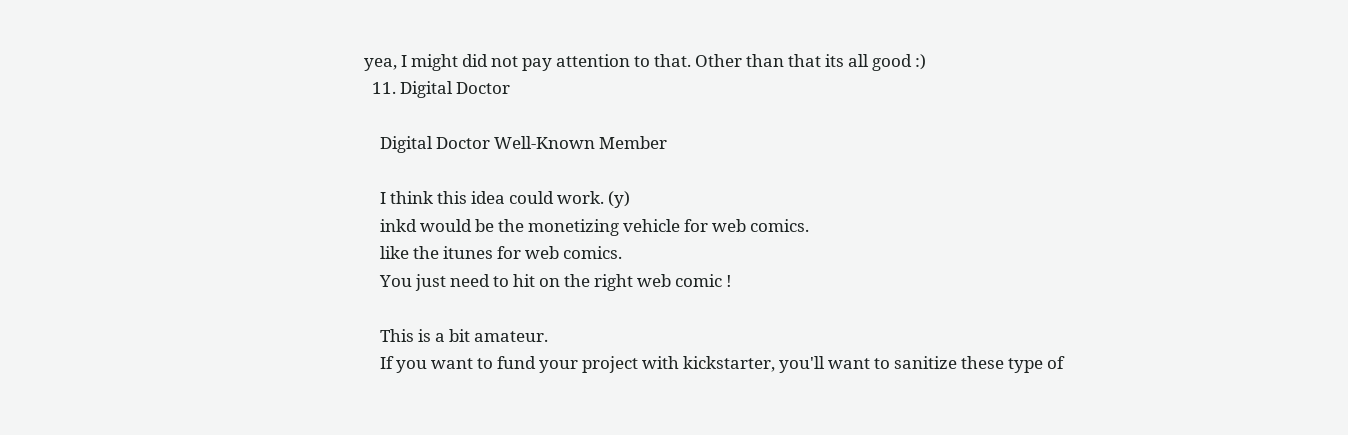yea, I might did not pay attention to that. Other than that its all good :)
  11. Digital Doctor

    Digital Doctor Well-Known Member

    I think this idea could work. (y)
    inkd would be the monetizing vehicle for web comics.
    like the itunes for web comics.
    You just need to hit on the right web comic !

    This is a bit amateur.
    If you want to fund your project with kickstarter, you'll want to sanitize these type of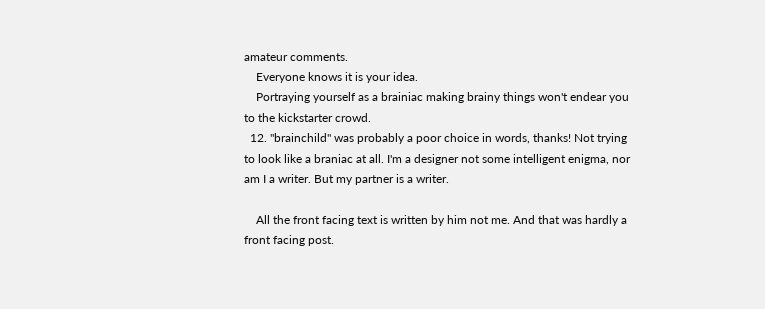amateur comments.
    Everyone knows it is your idea.
    Portraying yourself as a brainiac making brainy things won't endear you to the kickstarter crowd.
  12. "brainchild" was probably a poor choice in words, thanks! Not trying to look like a braniac at all. I'm a designer not some intelligent enigma, nor am I a writer. But my partner is a writer.

    All the front facing text is written by him not me. And that was hardly a front facing post.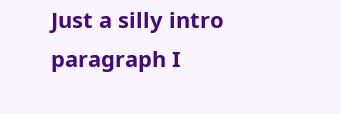Just a silly intro paragraph I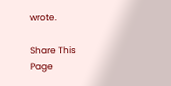wrote.

Share This Page